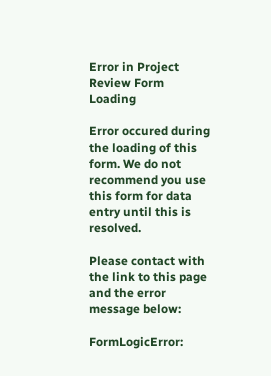Error in Project Review Form Loading

Error occured during the loading of this form. We do not recommend you use this form for data entry until this is resolved.

Please contact with the link to this page and the error message below:

FormLogicError: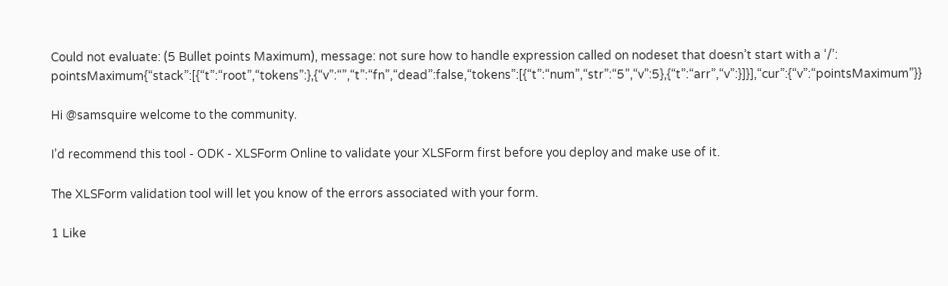Could not evaluate: (5 Bullet points Maximum), message: not sure how to handle expression called on nodeset that doesn’t start with a ‘/’: pointsMaximum{“stack”:[{“t”:“root”,“tokens”:},{“v”:“”,“t”:“fn”,“dead”:false,“tokens”:[{“t”:“num”,“str”:“5”,“v”:5},{“t”:“arr”,“v”:}]}],“cur”:{“v”:“pointsMaximum”}}

Hi @samsquire welcome to the community.

I’d recommend this tool - ODK - XLSForm Online to validate your XLSForm first before you deploy and make use of it.

The XLSForm validation tool will let you know of the errors associated with your form.

1 Like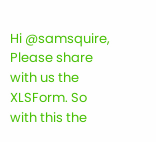Hi @samsquire,
Please share with us the XLSForm. So with this the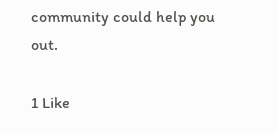community could help you out.

1 Like